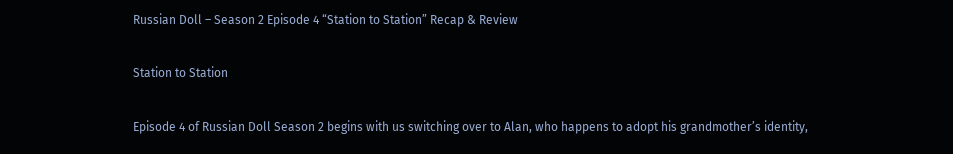Russian Doll – Season 2 Episode 4 “Station to Station” Recap & Review

Station to Station

Episode 4 of Russian Doll Season 2 begins with us switching over to Alan, who happens to adopt his grandmother’s identity,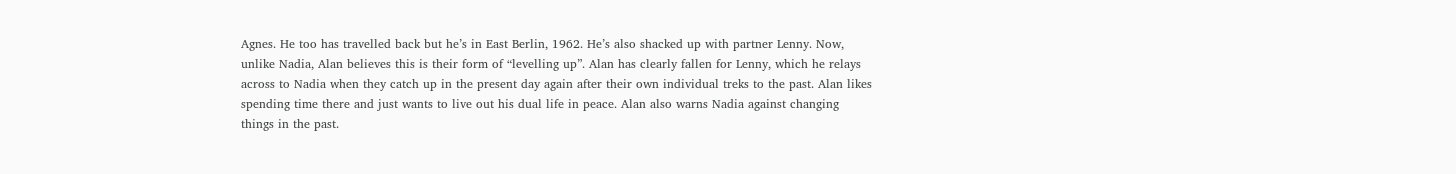Agnes. He too has travelled back but he’s in East Berlin, 1962. He’s also shacked up with partner Lenny. Now, unlike Nadia, Alan believes this is their form of “levelling up”. Alan has clearly fallen for Lenny, which he relays across to Nadia when they catch up in the present day again after their own individual treks to the past. Alan likes spending time there and just wants to live out his dual life in peace. Alan also warns Nadia against changing things in the past.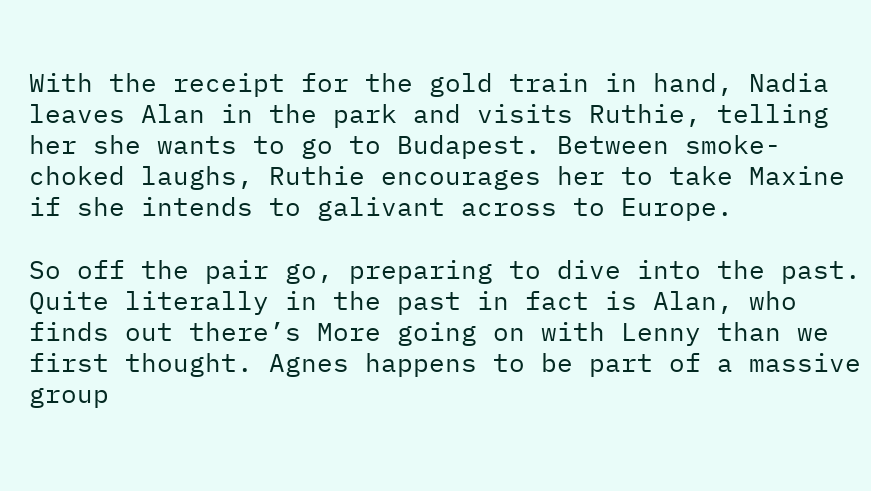With the receipt for the gold train in hand, Nadia leaves Alan in the park and visits Ruthie, telling her she wants to go to Budapest. Between smoke-choked laughs, Ruthie encourages her to take Maxine if she intends to galivant across to Europe.

So off the pair go, preparing to dive into the past. Quite literally in the past in fact is Alan, who finds out there’s More going on with Lenny than we first thought. Agnes happens to be part of a massive group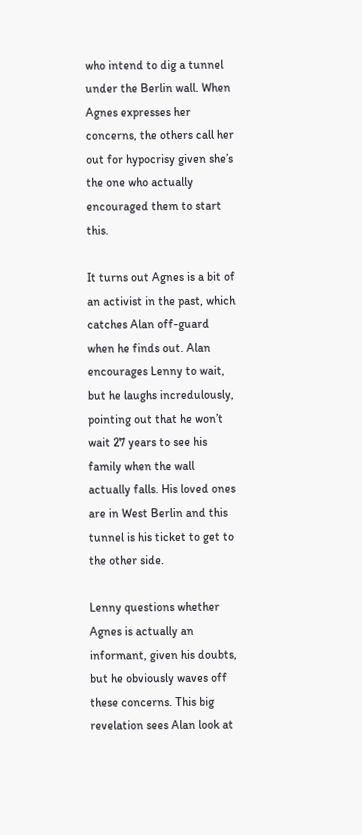who intend to dig a tunnel under the Berlin wall. When Agnes expresses her concerns, the others call her out for hypocrisy given she’s the one who actually encouraged them to start this.

It turns out Agnes is a bit of an activist in the past, which catches Alan off-guard when he finds out. Alan encourages Lenny to wait, but he laughs incredulously, pointing out that he won’t wait 27 years to see his family when the wall actually falls. His loved ones are in West Berlin and this tunnel is his ticket to get to the other side.

Lenny questions whether Agnes is actually an informant, given his doubts, but he obviously waves off these concerns. This big revelation sees Alan look at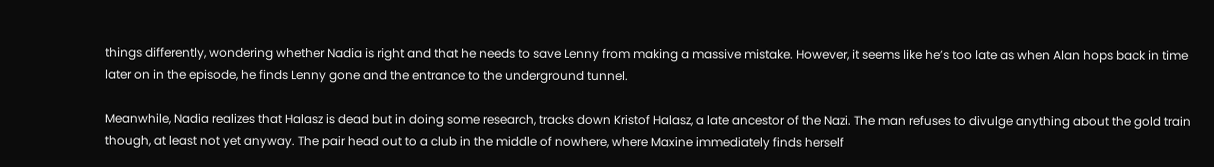things differently, wondering whether Nadia is right and that he needs to save Lenny from making a massive mistake. However, it seems like he’s too late as when Alan hops back in time later on in the episode, he finds Lenny gone and the entrance to the underground tunnel.

Meanwhile, Nadia realizes that Halasz is dead but in doing some research, tracks down Kristof Halasz, a late ancestor of the Nazi. The man refuses to divulge anything about the gold train though, at least not yet anyway. The pair head out to a club in the middle of nowhere, where Maxine immediately finds herself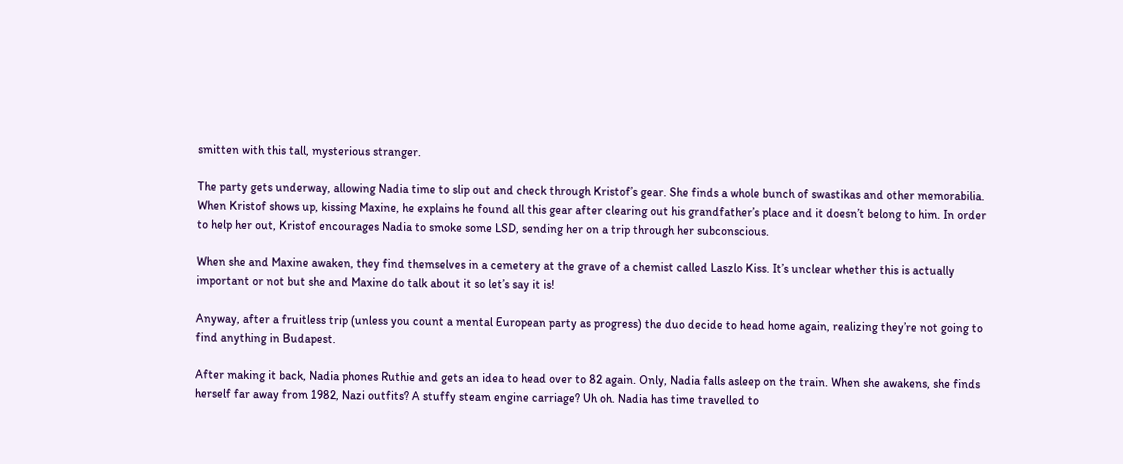smitten with this tall, mysterious stranger.

The party gets underway, allowing Nadia time to slip out and check through Kristof’s gear. She finds a whole bunch of swastikas and other memorabilia. When Kristof shows up, kissing Maxine, he explains he found all this gear after clearing out his grandfather’s place and it doesn’t belong to him. In order to help her out, Kristof encourages Nadia to smoke some LSD, sending her on a trip through her subconscious.

When she and Maxine awaken, they find themselves in a cemetery at the grave of a chemist called Laszlo Kiss. It’s unclear whether this is actually important or not but she and Maxine do talk about it so let’s say it is!

Anyway, after a fruitless trip (unless you count a mental European party as progress) the duo decide to head home again, realizing they’re not going to find anything in Budapest.

After making it back, Nadia phones Ruthie and gets an idea to head over to 82 again. Only, Nadia falls asleep on the train. When she awakens, she finds herself far away from 1982, Nazi outfits? A stuffy steam engine carriage? Uh oh. Nadia has time travelled to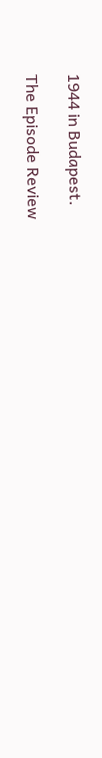1944 in Budapest.

The Episode Review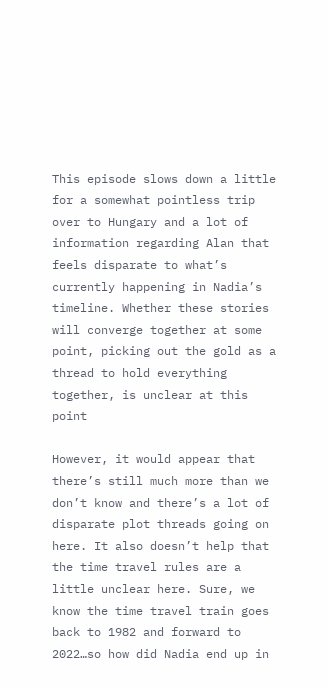This episode slows down a little for a somewhat pointless trip over to Hungary and a lot of information regarding Alan that feels disparate to what’s currently happening in Nadia’s timeline. Whether these stories will converge together at some point, picking out the gold as a thread to hold everything together, is unclear at this point

However, it would appear that there’s still much more than we don’t know and there’s a lot of disparate plot threads going on here. It also doesn’t help that the time travel rules are a little unclear here. Sure, we know the time travel train goes back to 1982 and forward to 2022…so how did Nadia end up in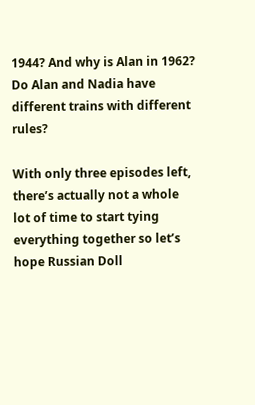1944? And why is Alan in 1962? Do Alan and Nadia have different trains with different rules?

With only three episodes left, there’s actually not a whole lot of time to start tying everything together so let’s hope Russian Doll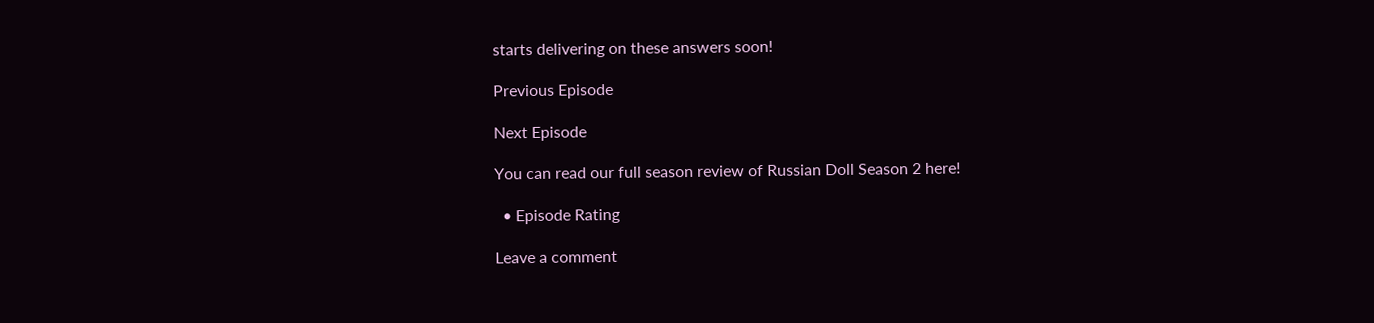starts delivering on these answers soon!

Previous Episode

Next Episode

You can read our full season review of Russian Doll Season 2 here!

  • Episode Rating

Leave a comment